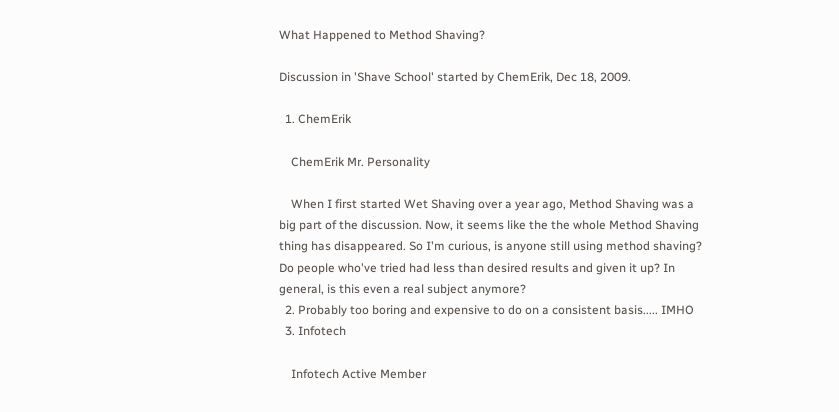What Happened to Method Shaving?

Discussion in 'Shave School' started by ChemErik, Dec 18, 2009.

  1. ChemErik

    ChemErik Mr. Personality

    When I first started Wet Shaving over a year ago, Method Shaving was a big part of the discussion. Now, it seems like the the whole Method Shaving thing has disappeared. So I'm curious, is anyone still using method shaving? Do people who've tried had less than desired results and given it up? In general, is this even a real subject anymore?
  2. Probably too boring and expensive to do on a consistent basis..... IMHO
  3. Infotech

    Infotech Active Member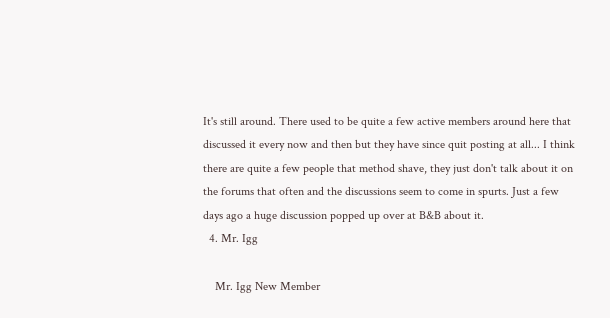It's still around. There used to be quite a few active members around here that discussed it every now and then but they have since quit posting at all... I think there are quite a few people that method shave, they just don't talk about it on the forums that often and the discussions seem to come in spurts. Just a few days ago a huge discussion popped up over at B&B about it.
  4. Mr. Igg

    Mr. Igg New Member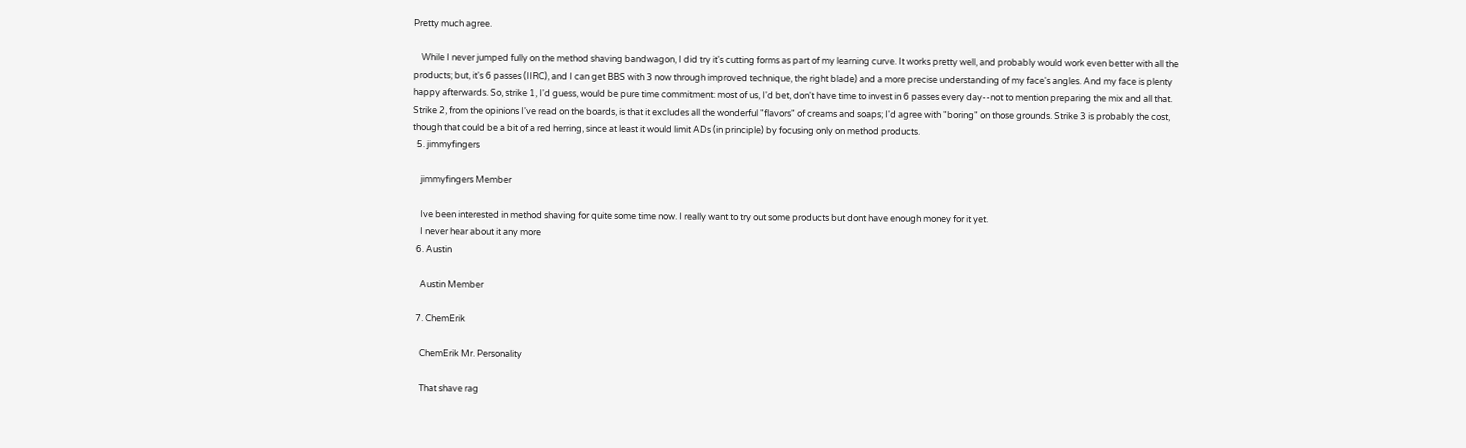Pretty much agree.

    While I never jumped fully on the method shaving bandwagon, I did try it's cutting forms as part of my learning curve. It works pretty well, and probably would work even better with all the products; but, it's 6 passes (IIRC), and I can get BBS with 3 now through improved technique, the right blade) and a more precise understanding of my face's angles. And my face is plenty happy afterwards. So, strike 1, I'd guess, would be pure time commitment: most of us, I'd bet, don't have time to invest in 6 passes every day--not to mention preparing the mix and all that. Strike 2, from the opinions I've read on the boards, is that it excludes all the wonderful "flavors" of creams and soaps; I'd agree with "boring" on those grounds. Strike 3 is probably the cost, though that could be a bit of a red herring, since at least it would limit ADs (in principle) by focusing only on method products.
  5. jimmyfingers

    jimmyfingers Member

    Ive been interested in method shaving for quite some time now. I really want to try out some products but dont have enough money for it yet.
    I never hear about it any more
  6. Austin

    Austin Member

  7. ChemErik

    ChemErik Mr. Personality

    That shave rag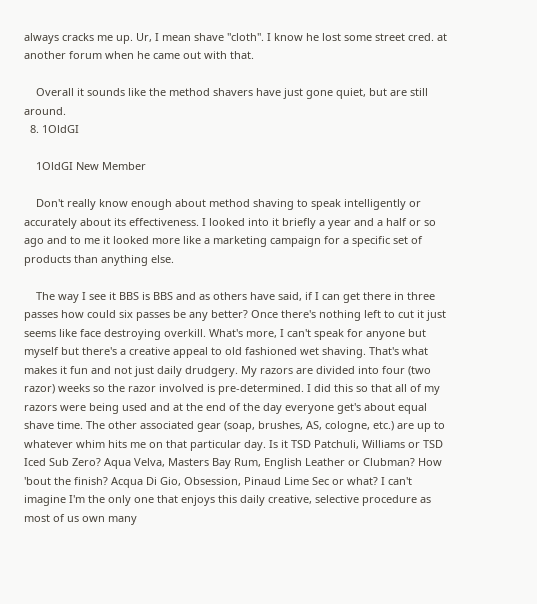always cracks me up. Ur, I mean shave "cloth". I know he lost some street cred. at another forum when he came out with that.

    Overall it sounds like the method shavers have just gone quiet, but are still around.
  8. 1OldGI

    1OldGI New Member

    Don't really know enough about method shaving to speak intelligently or accurately about its effectiveness. I looked into it briefly a year and a half or so ago and to me it looked more like a marketing campaign for a specific set of products than anything else.

    The way I see it BBS is BBS and as others have said, if I can get there in three passes how could six passes be any better? Once there's nothing left to cut it just seems like face destroying overkill. What's more, I can't speak for anyone but myself but there's a creative appeal to old fashioned wet shaving. That's what makes it fun and not just daily drudgery. My razors are divided into four (two razor) weeks so the razor involved is pre-determined. I did this so that all of my razors were being used and at the end of the day everyone get's about equal shave time. The other associated gear (soap, brushes, AS, cologne, etc.) are up to whatever whim hits me on that particular day. Is it TSD Patchuli, Williams or TSD Iced Sub Zero? Aqua Velva, Masters Bay Rum, English Leather or Clubman? How 'bout the finish? Acqua Di Gio, Obsession, Pinaud Lime Sec or what? I can't imagine I'm the only one that enjoys this daily creative, selective procedure as most of us own many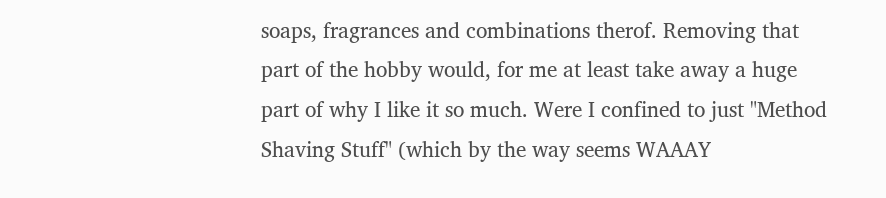soaps, fragrances and combinations therof. Removing that part of the hobby would, for me at least take away a huge part of why I like it so much. Were I confined to just "Method Shaving Stuff" (which by the way seems WAAAY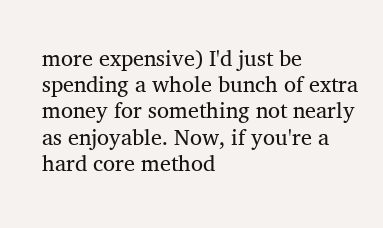more expensive) I'd just be spending a whole bunch of extra money for something not nearly as enjoyable. Now, if you're a hard core method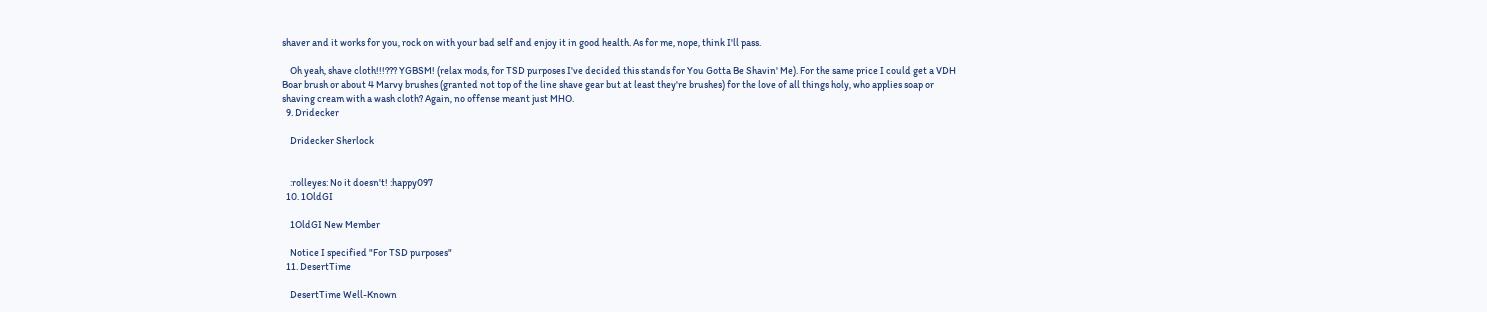shaver and it works for you, rock on with your bad self and enjoy it in good health. As for me, nope, think I'll pass.

    Oh yeah, shave cloth!!!??? YGBSM! (relax mods, for TSD purposes I've decided this stands for You Gotta Be Shavin' Me). For the same price I could get a VDH Boar brush or about 4 Marvy brushes (granted not top of the line shave gear but at least they're brushes) for the love of all things holy, who applies soap or shaving cream with a wash cloth? Again, no offense meant just MHO.
  9. Dridecker

    Dridecker Sherlock


    :rolleyes: No it doesn't! :happy097
  10. 1OldGI

    1OldGI New Member

    Notice I specified "For TSD purposes"
  11. DesertTime

    DesertTime Well-Known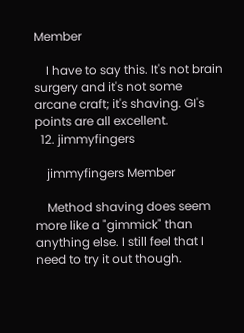Member

    I have to say this. It's not brain surgery and it's not some arcane craft; it's shaving. GI's points are all excellent.
  12. jimmyfingers

    jimmyfingers Member

    Method shaving does seem more like a "gimmick" than anything else. I still feel that I need to try it out though.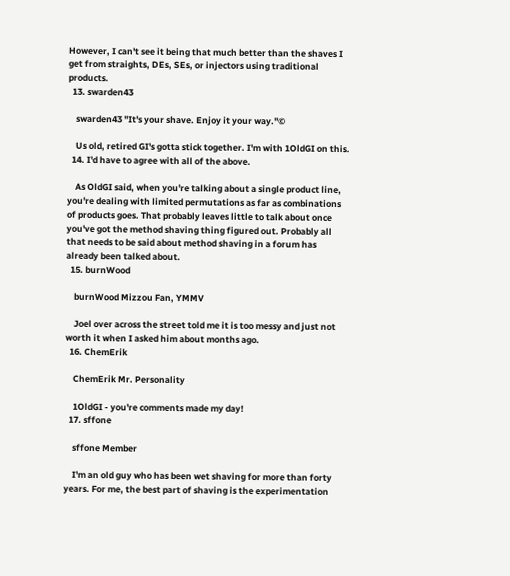However, I can't see it being that much better than the shaves I get from straights, DEs, SEs, or injectors using traditional products.
  13. swarden43

    swarden43 "It's your shave. Enjoy it your way."©

    Us old, retired GI's gotta stick together. I'm with 1OldGI on this.
  14. I'd have to agree with all of the above.

    As OldGI said, when you're talking about a single product line, you're dealing with limited permutations as far as combinations of products goes. That probably leaves little to talk about once you've got the method shaving thing figured out. Probably all that needs to be said about method shaving in a forum has already been talked about.
  15. burnWood

    burnWood Mizzou Fan, YMMV

    Joel over across the street told me it is too messy and just not worth it when I asked him about months ago.
  16. ChemErik

    ChemErik Mr. Personality

    1OldGI - you're comments made my day!
  17. sffone

    sffone Member

    I'm an old guy who has been wet shaving for more than forty years. For me, the best part of shaving is the experimentation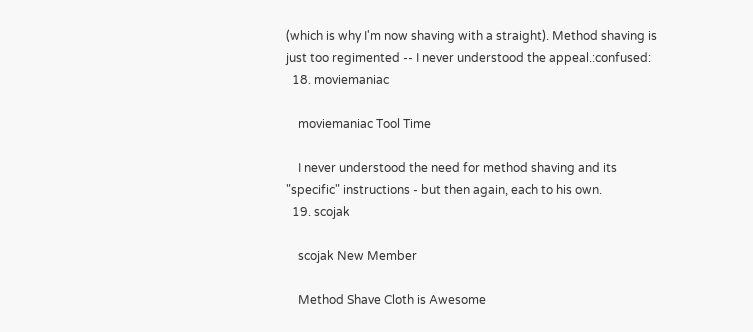(which is why I'm now shaving with a straight). Method shaving is just too regimented -- I never understood the appeal.:confused:
  18. moviemaniac

    moviemaniac Tool Time

    I never understood the need for method shaving and its "specific" instructions - but then again, each to his own.
  19. scojak

    scojak New Member

    Method Shave Cloth is Awesome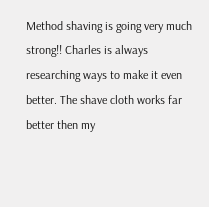Method shaving is going very much strong!! Charles is always researching ways to make it even better. The shave cloth works far better then my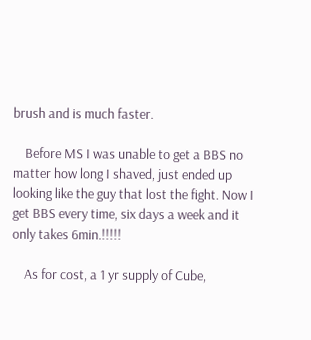brush and is much faster.

    Before MS I was unable to get a BBS no matter how long I shaved, just ended up looking like the guy that lost the fight. Now I get BBS every time, six days a week and it only takes 6min.!!!!!

    As for cost, a 1 yr supply of Cube,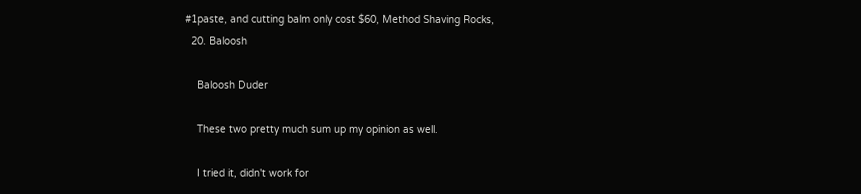#1paste, and cutting balm only cost $60, Method Shaving Rocks,
  20. Baloosh

    Baloosh Duder

    These two pretty much sum up my opinion as well.

    I tried it, didn't work for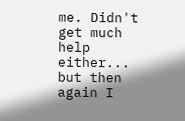me. Didn't get much help either... but then again I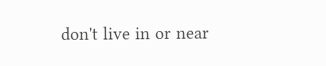don't live in or near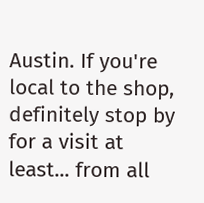Austin. If you're local to the shop, definitely stop by for a visit at least... from all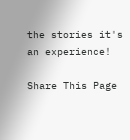the stories it's an experience!

Share This Page